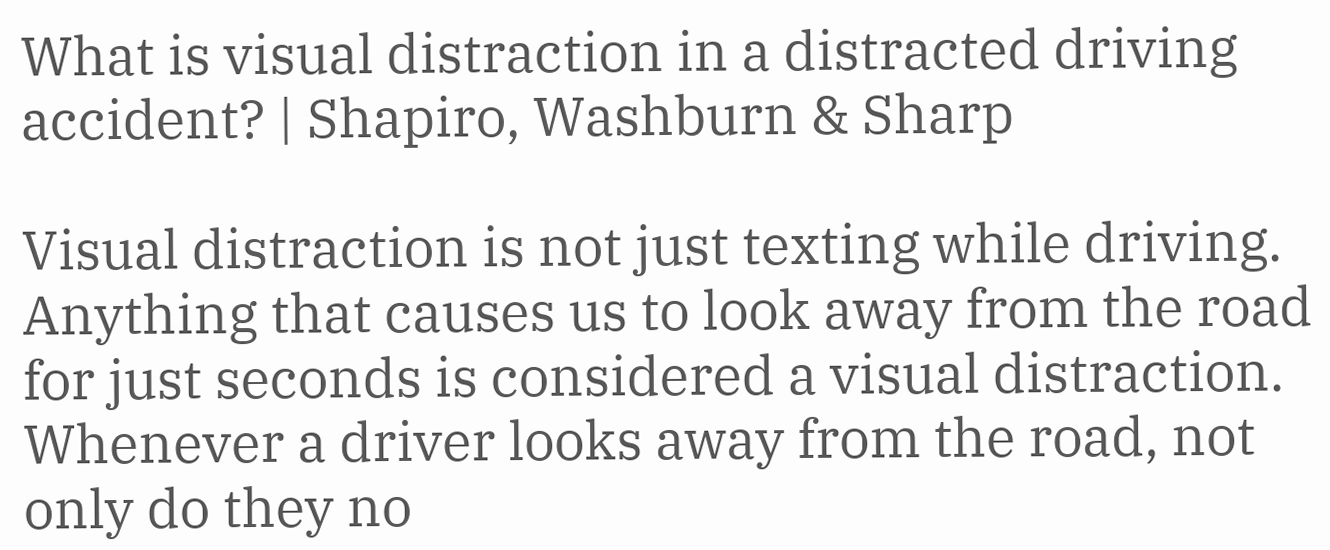What is visual distraction in a distracted driving accident? | Shapiro, Washburn & Sharp

Visual distraction is not just texting while driving. Anything that causes us to look away from the road for just seconds is considered a visual distraction. Whenever a driver looks away from the road, not only do they no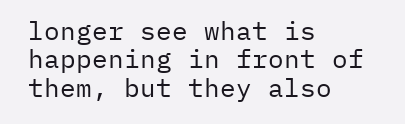longer see what is happening in front of them, but they also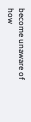become unaware of how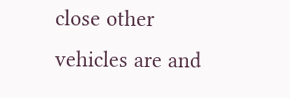close other vehicles are and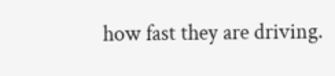how fast they are driving.